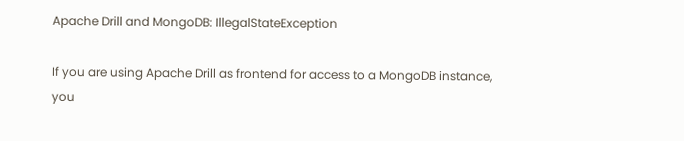Apache Drill and MongoDB: IllegalStateException

If you are using Apache Drill as frontend for access to a MongoDB instance, you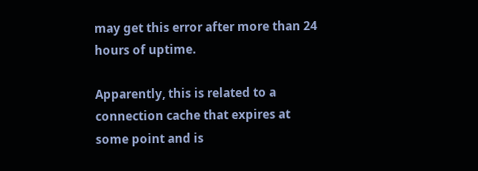may get this error after more than 24 hours of uptime.

Apparently, this is related to a connection cache that expires at some point and is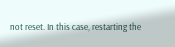not reset. In this case, restarting the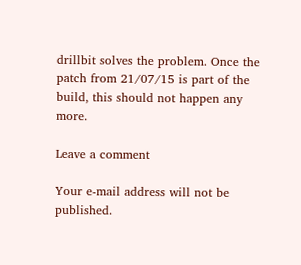drillbit solves the problem. Once the patch from 21/07/15 is part of the build, this should not happen any more.

Leave a comment

Your e-mail address will not be published.